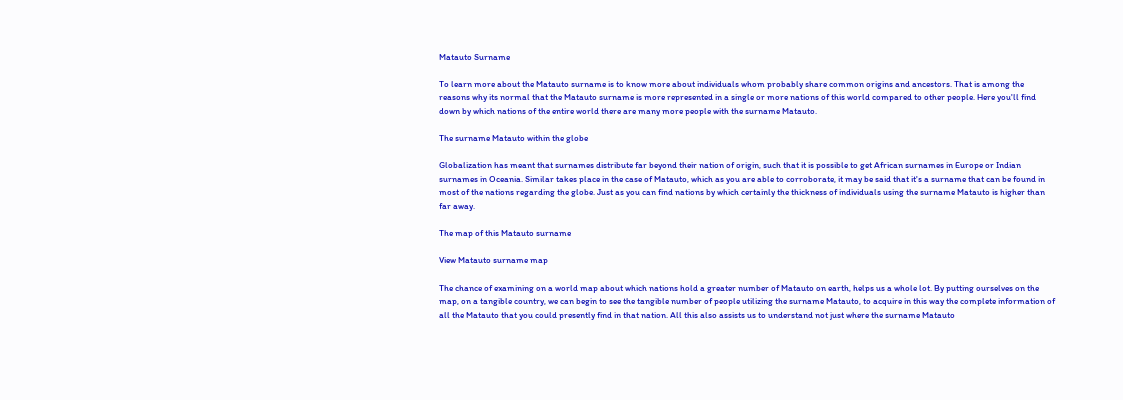Matauto Surname

To learn more about the Matauto surname is to know more about individuals whom probably share common origins and ancestors. That is among the reasons why its normal that the Matauto surname is more represented in a single or more nations of this world compared to other people. Here you'll find down by which nations of the entire world there are many more people with the surname Matauto.

The surname Matauto within the globe

Globalization has meant that surnames distribute far beyond their nation of origin, such that it is possible to get African surnames in Europe or Indian surnames in Oceania. Similar takes place in the case of Matauto, which as you are able to corroborate, it may be said that it's a surname that can be found in most of the nations regarding the globe. Just as you can find nations by which certainly the thickness of individuals using the surname Matauto is higher than far away.

The map of this Matauto surname

View Matauto surname map

The chance of examining on a world map about which nations hold a greater number of Matauto on earth, helps us a whole lot. By putting ourselves on the map, on a tangible country, we can begin to see the tangible number of people utilizing the surname Matauto, to acquire in this way the complete information of all the Matauto that you could presently find in that nation. All this also assists us to understand not just where the surname Matauto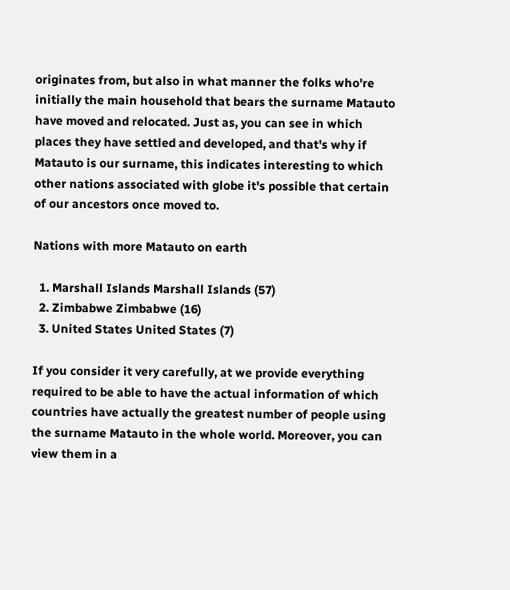originates from, but also in what manner the folks who're initially the main household that bears the surname Matauto have moved and relocated. Just as, you can see in which places they have settled and developed, and that's why if Matauto is our surname, this indicates interesting to which other nations associated with globe it's possible that certain of our ancestors once moved to.

Nations with more Matauto on earth

  1. Marshall Islands Marshall Islands (57)
  2. Zimbabwe Zimbabwe (16)
  3. United States United States (7)

If you consider it very carefully, at we provide everything required to be able to have the actual information of which countries have actually the greatest number of people using the surname Matauto in the whole world. Moreover, you can view them in a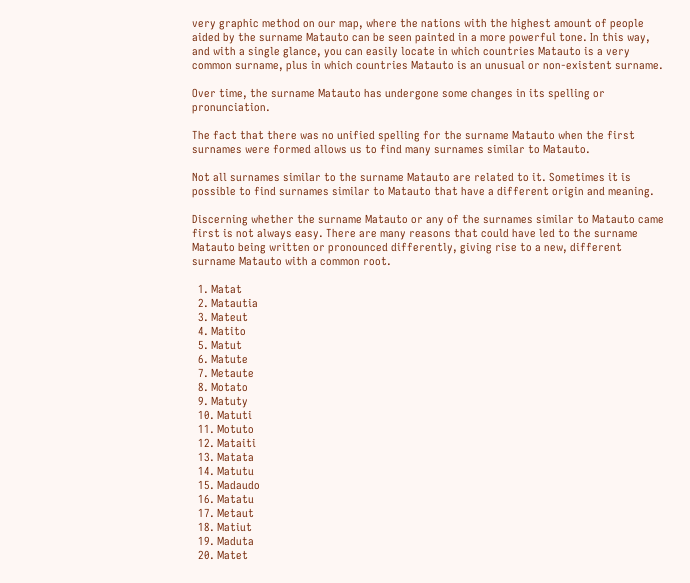very graphic method on our map, where the nations with the highest amount of people aided by the surname Matauto can be seen painted in a more powerful tone. In this way, and with a single glance, you can easily locate in which countries Matauto is a very common surname, plus in which countries Matauto is an unusual or non-existent surname.

Over time, the surname Matauto has undergone some changes in its spelling or pronunciation.

The fact that there was no unified spelling for the surname Matauto when the first surnames were formed allows us to find many surnames similar to Matauto.

Not all surnames similar to the surname Matauto are related to it. Sometimes it is possible to find surnames similar to Matauto that have a different origin and meaning.

Discerning whether the surname Matauto or any of the surnames similar to Matauto came first is not always easy. There are many reasons that could have led to the surname Matauto being written or pronounced differently, giving rise to a new, different surname Matauto with a common root.

  1. Matat
  2. Matautia
  3. Mateut
  4. Matito
  5. Matut
  6. Matute
  7. Metaute
  8. Motato
  9. Matuty
  10. Matuti
  11. Motuto
  12. Mataiti
  13. Matata
  14. Matutu
  15. Madaudo
  16. Matatu
  17. Metaut
  18. Matiut
  19. Maduta
  20. Matet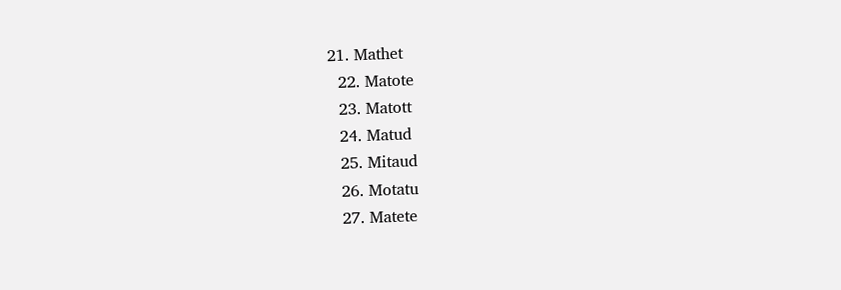21. Mathet
  22. Matote
  23. Matott
  24. Matud
  25. Mitaud
  26. Motatu
  27. Matete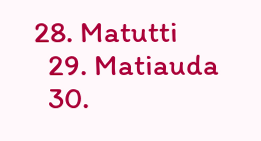28. Matutti
  29. Matiauda
  30.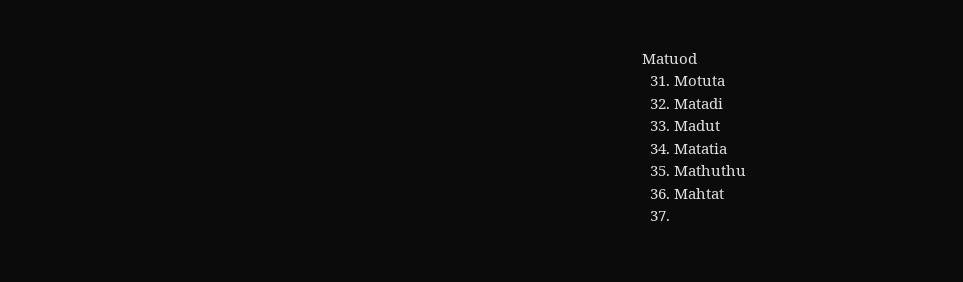Matuod
  31. Motuta
  32. Matadi
  33. Madut
  34. Matatia
  35. Mathuthu
  36. Mahtat
  37.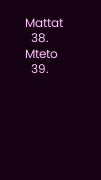Mattat
  38. Mteto
  39.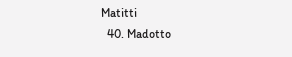Matitti
  40. Madotto